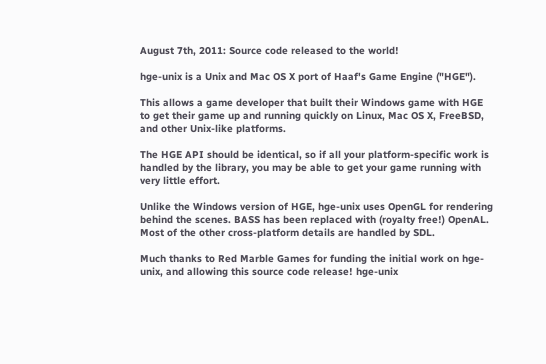August 7th, 2011: Source code released to the world!

hge-unix is a Unix and Mac OS X port of Haaf's Game Engine ("HGE").

This allows a game developer that built their Windows game with HGE to get their game up and running quickly on Linux, Mac OS X, FreeBSD, and other Unix-like platforms.

The HGE API should be identical, so if all your platform-specific work is handled by the library, you may be able to get your game running with very little effort.

Unlike the Windows version of HGE, hge-unix uses OpenGL for rendering behind the scenes. BASS has been replaced with (royalty free!) OpenAL. Most of the other cross-platform details are handled by SDL.

Much thanks to Red Marble Games for funding the initial work on hge-unix, and allowing this source code release! hge-unix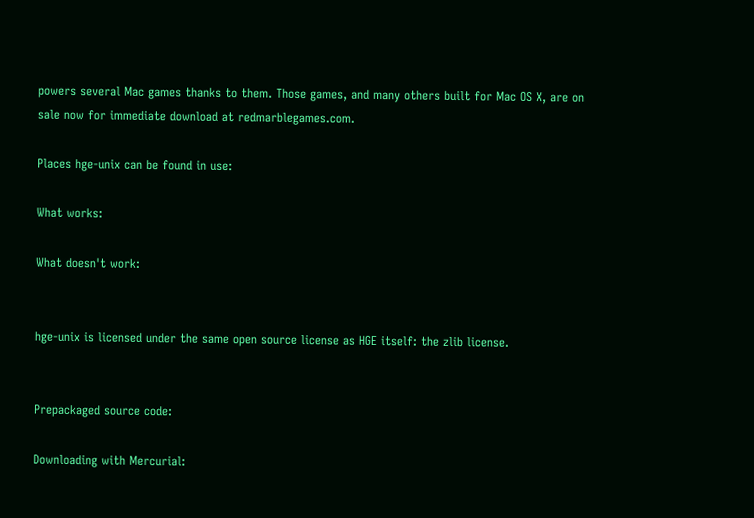powers several Mac games thanks to them. Those games, and many others built for Mac OS X, are on sale now for immediate download at redmarblegames.com.

Places hge-unix can be found in use:

What works:

What doesn't work:


hge-unix is licensed under the same open source license as HGE itself: the zlib license.


Prepackaged source code:

Downloading with Mercurial: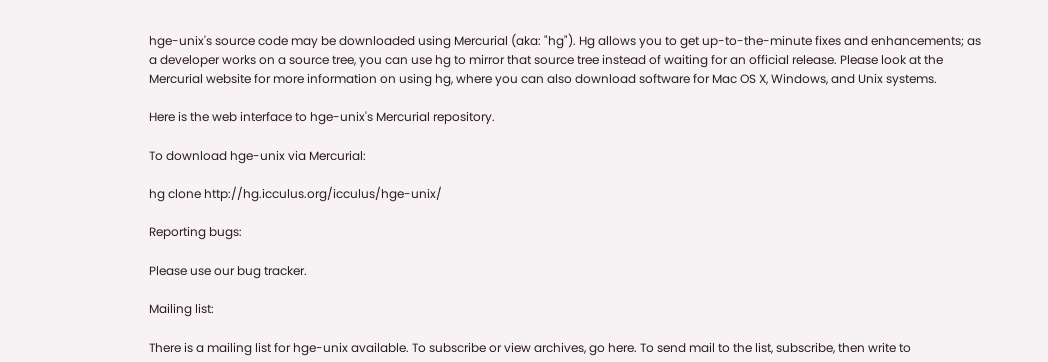hge-unix's source code may be downloaded using Mercurial (aka: "hg"). Hg allows you to get up-to-the-minute fixes and enhancements; as a developer works on a source tree, you can use hg to mirror that source tree instead of waiting for an official release. Please look at the Mercurial website for more information on using hg, where you can also download software for Mac OS X, Windows, and Unix systems.

Here is the web interface to hge-unix's Mercurial repository.

To download hge-unix via Mercurial:

hg clone http://hg.icculus.org/icculus/hge-unix/

Reporting bugs:

Please use our bug tracker.

Mailing list:

There is a mailing list for hge-unix available. To subscribe or view archives, go here. To send mail to the list, subscribe, then write to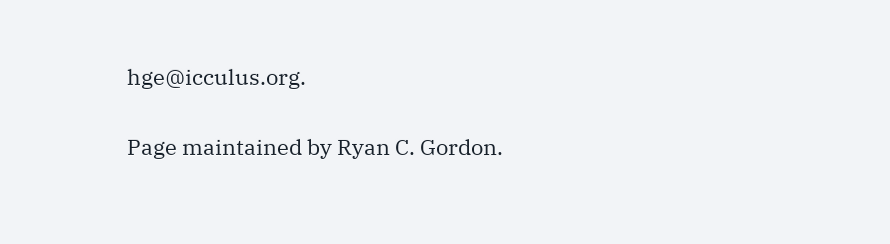hge@icculus.org.

Page maintained by Ryan C. Gordon.